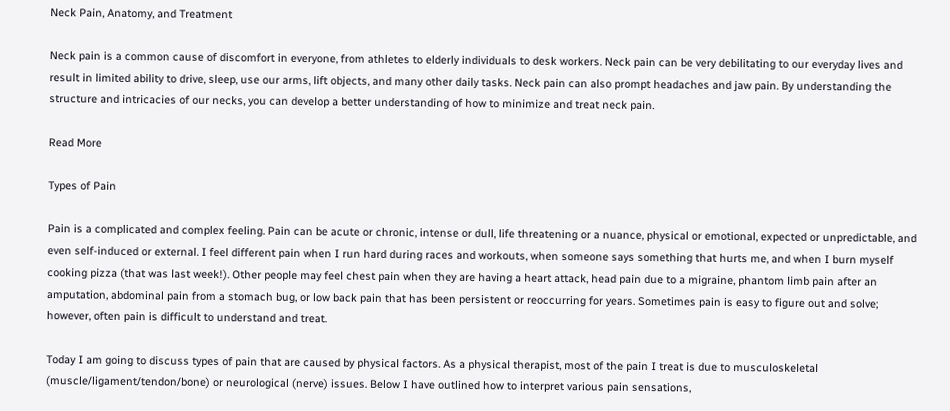Neck Pain, Anatomy, and Treatment

Neck pain is a common cause of discomfort in everyone, from athletes to elderly individuals to desk workers. Neck pain can be very debilitating to our everyday lives and result in limited ability to drive, sleep, use our arms, lift objects, and many other daily tasks. Neck pain can also prompt headaches and jaw pain. By understanding the structure and intricacies of our necks, you can develop a better understanding of how to minimize and treat neck pain.

Read More

Types of Pain

Pain is a complicated and complex feeling. Pain can be acute or chronic, intense or dull, life threatening or a nuance, physical or emotional, expected or unpredictable, and even self-induced or external. I feel different pain when I run hard during races and workouts, when someone says something that hurts me, and when I burn myself cooking pizza (that was last week!). Other people may feel chest pain when they are having a heart attack, head pain due to a migraine, phantom limb pain after an amputation, abdominal pain from a stomach bug, or low back pain that has been persistent or reoccurring for years. Sometimes pain is easy to figure out and solve; however, often pain is difficult to understand and treat.

Today I am going to discuss types of pain that are caused by physical factors. As a physical therapist, most of the pain I treat is due to musculoskeletal (muscle/ligament/tendon/bone) or neurological (nerve) issues. Below I have outlined how to interpret various pain sensations,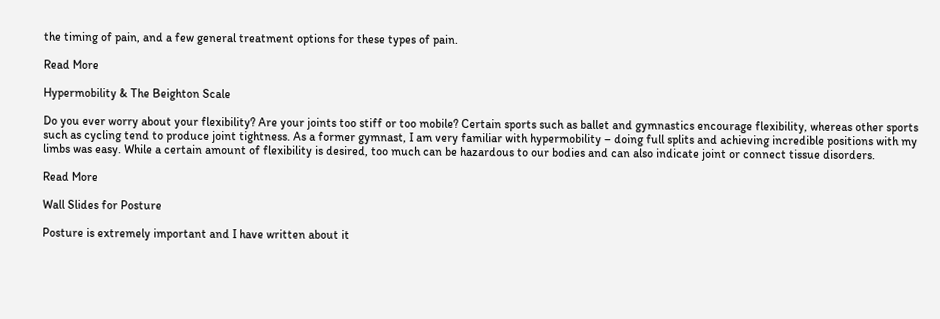the timing of pain, and a few general treatment options for these types of pain.

Read More

Hypermobility & The Beighton Scale

Do you ever worry about your flexibility? Are your joints too stiff or too mobile? Certain sports such as ballet and gymnastics encourage flexibility, whereas other sports such as cycling tend to produce joint tightness. As a former gymnast, I am very familiar with hypermobility – doing full splits and achieving incredible positions with my limbs was easy. While a certain amount of flexibility is desired, too much can be hazardous to our bodies and can also indicate joint or connect tissue disorders.

Read More

Wall Slides for Posture

Posture is extremely important and I have written about it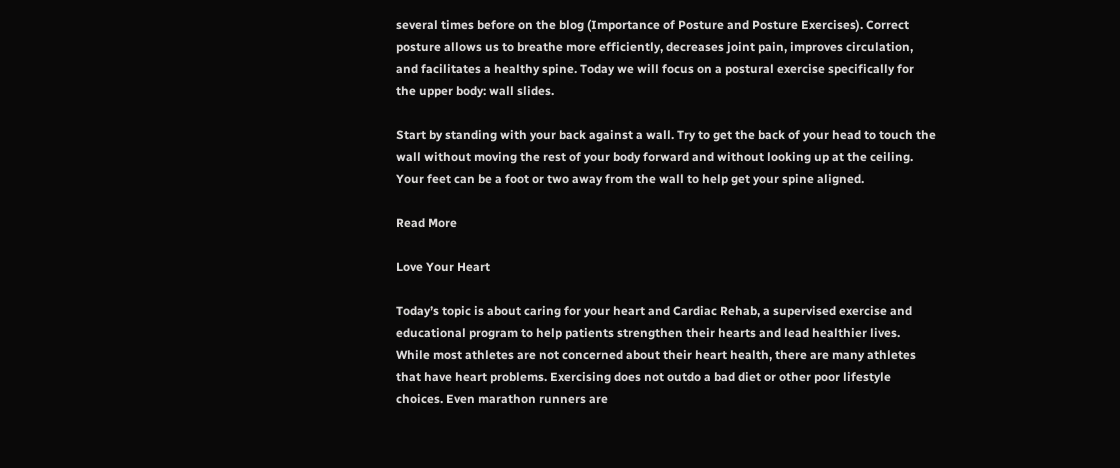several times before on the blog (Importance of Posture and Posture Exercises). Correct posture allows us to breathe more efficiently, decreases joint pain, improves circulation, and facilitates a healthy spine. Today we will focus on a postural exercise specifically for the upper body: wall slides.

Start by standing with your back against a wall. Try to get the back of your head to touch the wall without moving the rest of your body forward and without looking up at the ceiling. Your feet can be a foot or two away from the wall to help get your spine aligned.

Read More

Love Your Heart

Today’s topic is about caring for your heart and Cardiac Rehab, a supervised exercise and educational program to help patients strengthen their hearts and lead healthier lives. While most athletes are not concerned about their heart health, there are many athletes that have heart problems. Exercising does not outdo a bad diet or other poor lifestyle choices. Even marathon runners are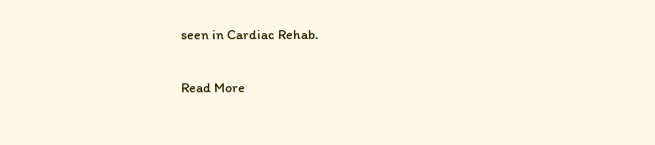seen in Cardiac Rehab.

Read More